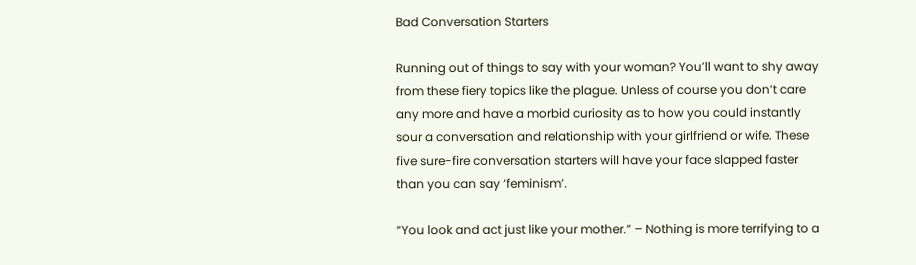Bad Conversation Starters

Running out of things to say with your woman? You’ll want to shy away from these fiery topics like the plague. Unless of course you don’t care any more and have a morbid curiosity as to how you could instantly sour a conversation and relationship with your girlfriend or wife. These five sure-fire conversation starters will have your face slapped faster than you can say ‘feminism’.

“You look and act just like your mother.” – Nothing is more terrifying to a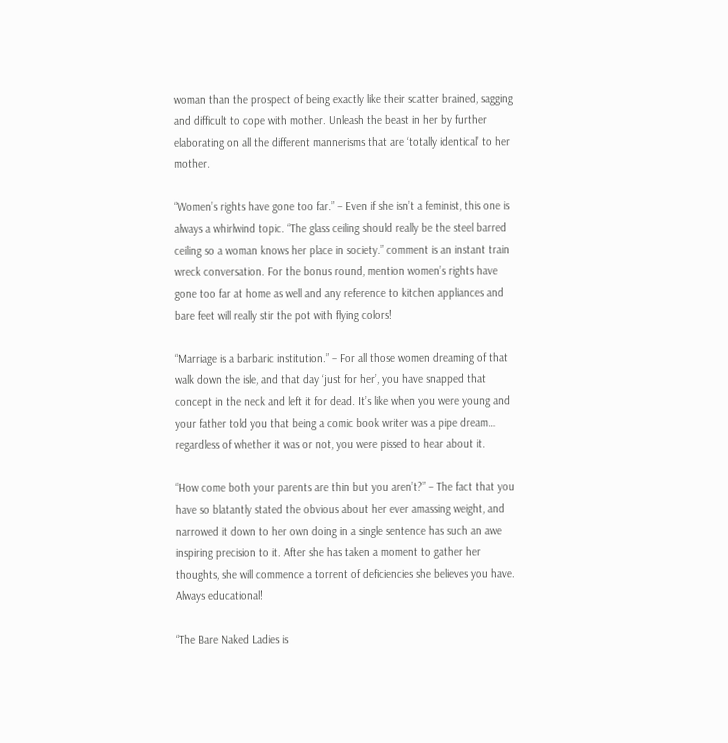woman than the prospect of being exactly like their scatter brained, sagging and difficult to cope with mother. Unleash the beast in her by further elaborating on all the different mannerisms that are ‘totally identical’ to her mother.

“Women’s rights have gone too far.” – Even if she isn’t a feminist, this one is always a whirlwind topic. “The glass ceiling should really be the steel barred ceiling so a woman knows her place in society.” comment is an instant train wreck conversation. For the bonus round, mention women’s rights have gone too far at home as well and any reference to kitchen appliances and bare feet will really stir the pot with flying colors!

“Marriage is a barbaric institution.” – For all those women dreaming of that walk down the isle, and that day ‘just for her’, you have snapped that concept in the neck and left it for dead. It’s like when you were young and your father told you that being a comic book writer was a pipe dream… regardless of whether it was or not, you were pissed to hear about it.

“How come both your parents are thin but you aren’t?” – The fact that you have so blatantly stated the obvious about her ever amassing weight, and narrowed it down to her own doing in a single sentence has such an awe inspiring precision to it. After she has taken a moment to gather her thoughts, she will commence a torrent of deficiencies she believes you have. Always educational!

“The Bare Naked Ladies is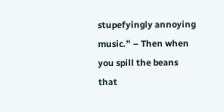stupefyingly annoying music.” – Then when you spill the beans that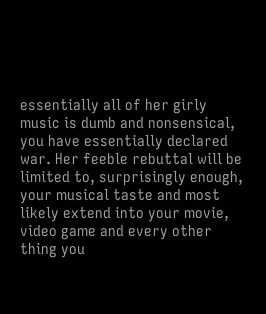essentially all of her girly music is dumb and nonsensical, you have essentially declared war. Her feeble rebuttal will be limited to, surprisingly enough, your musical taste and most likely extend into your movie, video game and every other thing you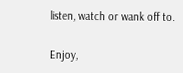listen, watch or wank off to.

Enjoy,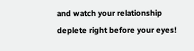and watch your relationship deplete right before your eyes!